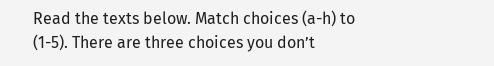Read the texts below. Match choices (a-h) to (1-5). There are three choices you don’t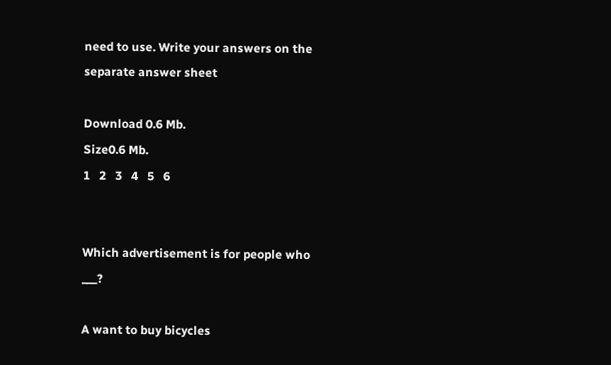need to use. Write your answers on the separate answer sheet

Download 0.6 Mb.
Size0.6 Mb.
1   2   3   4   5   6


Which advertisement is for people who ___?

A want to buy bicycles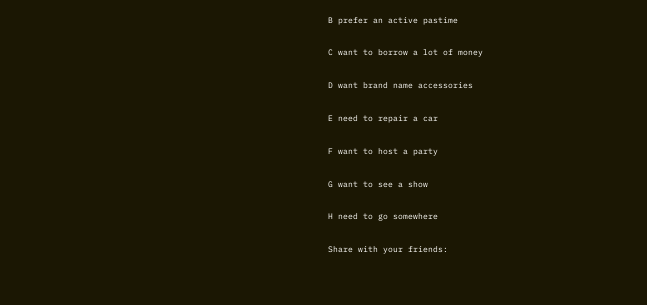B prefer an active pastime

C want to borrow a lot of money

D want brand name accessories

E need to repair a car

F want to host a party

G want to see a show

H need to go somewhere

Share with your friends: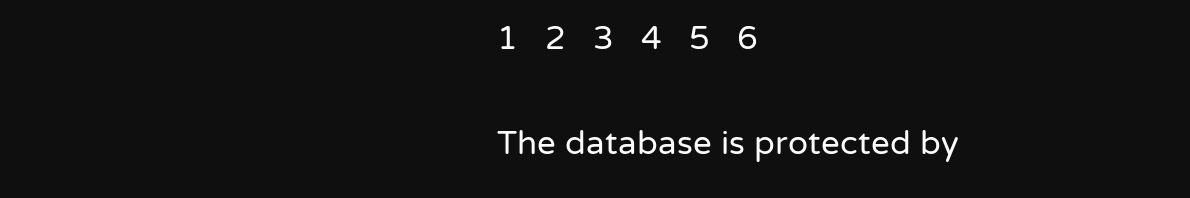1   2   3   4   5   6

The database is protected by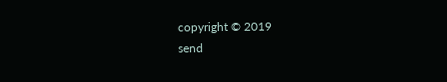copyright © 2019
send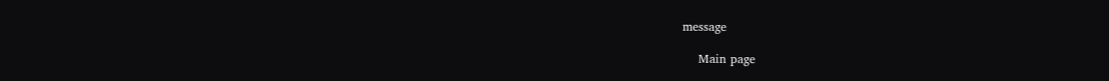message

    Main page